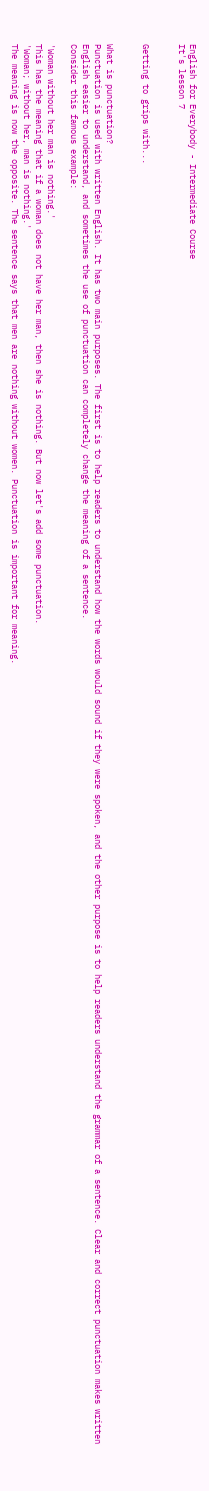English for Everybody - Intermediate Course
It's lesson 7


Getting to grips with...


What is punctuation?
Punctuation is used with written English. It has two main purposes. The first is to help readers to understand how the words would sound if they were spoken, and the other purpose is to help readers understand the grammar of a sentence. Clear and correct punctuation makes written English easier to understand, and sometimes the use of punctuation can completely change the meaning of a sentence.
Consider this famous example:

'Woman without her man is nothing.'
This has the meaning that if a woman does not have her man, then she is nothing. But now let's add some punctuation.
'Woman; without her, man is nothing.'
The meaning is now the opposite. The sentence says that men are nothing without women. Punctuation is important for meaning.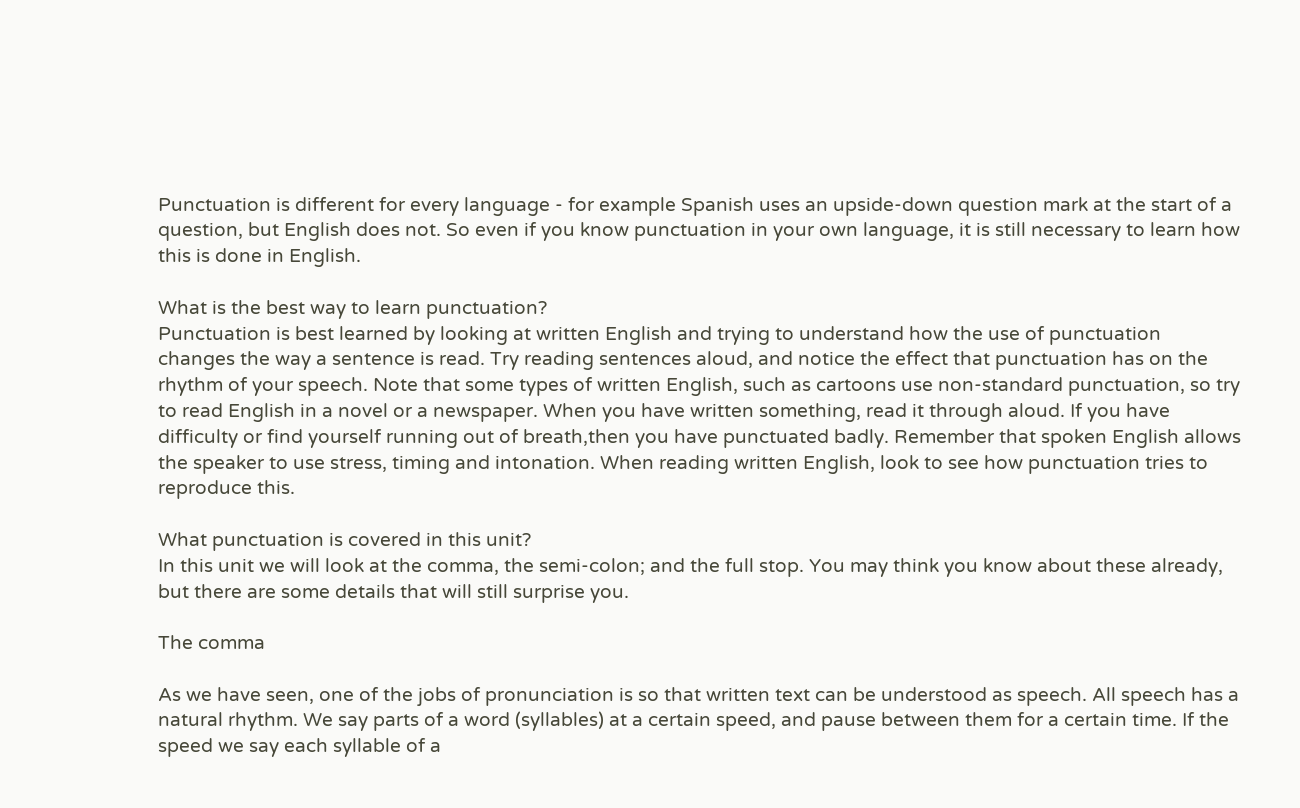Punctuation is different for every language - for example Spanish uses an upside-down question mark at the start of a question, but English does not. So even if you know punctuation in your own language, it is still necessary to learn how this is done in English.

What is the best way to learn punctuation?
Punctuation is best learned by looking at written English and trying to understand how the use of punctuation changes the way a sentence is read. Try reading sentences aloud, and notice the effect that punctuation has on the rhythm of your speech. Note that some types of written English, such as cartoons use non-standard punctuation, so try to read English in a novel or a newspaper. When you have written something, read it through aloud. If you have difficulty or find yourself running out of breath,then you have punctuated badly. Remember that spoken English allows the speaker to use stress, timing and intonation. When reading written English, look to see how punctuation tries to reproduce this.

What punctuation is covered in this unit?
In this unit we will look at the comma, the semi-colon; and the full stop. You may think you know about these already, but there are some details that will still surprise you.

The comma

As we have seen, one of the jobs of pronunciation is so that written text can be understood as speech. All speech has a natural rhythm. We say parts of a word (syllables) at a certain speed, and pause between them for a certain time. If the speed we say each syllable of a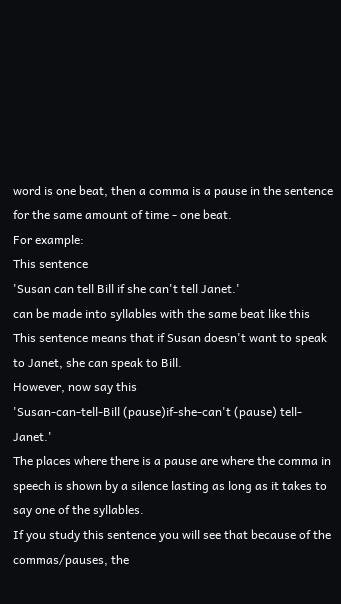word is one beat, then a comma is a pause in the sentence for the same amount of time - one beat.
For example:
This sentence
'Susan can tell Bill if she can't tell Janet.'
can be made into syllables with the same beat like this
This sentence means that if Susan doesn't want to speak to Janet, she can speak to Bill.
However, now say this
'Susan-can-tell-Bill (pause)if-she-can't (pause) tell-Janet.'
The places where there is a pause are where the comma in speech is shown by a silence lasting as long as it takes to say one of the syllables.
If you study this sentence you will see that because of the commas/pauses, the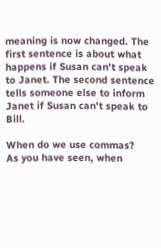meaning is now changed. The first sentence is about what happens if Susan can't speak to Janet. The second sentence tells someone else to inform Janet if Susan can't speak to Bill.

When do we use commas?
As you have seen, when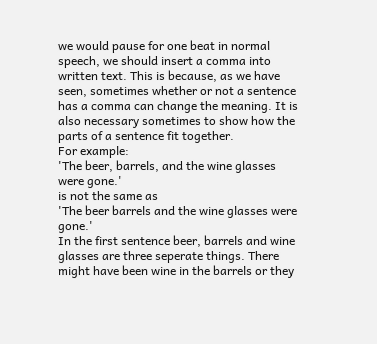we would pause for one beat in normal speech, we should insert a comma into written text. This is because, as we have seen, sometimes whether or not a sentence has a comma can change the meaning. It is also necessary sometimes to show how the parts of a sentence fit together.
For example:
'The beer, barrels, and the wine glasses were gone.'
is not the same as
'The beer barrels and the wine glasses were gone.'
In the first sentence beer, barrels and wine glasses are three seperate things. There might have been wine in the barrels or they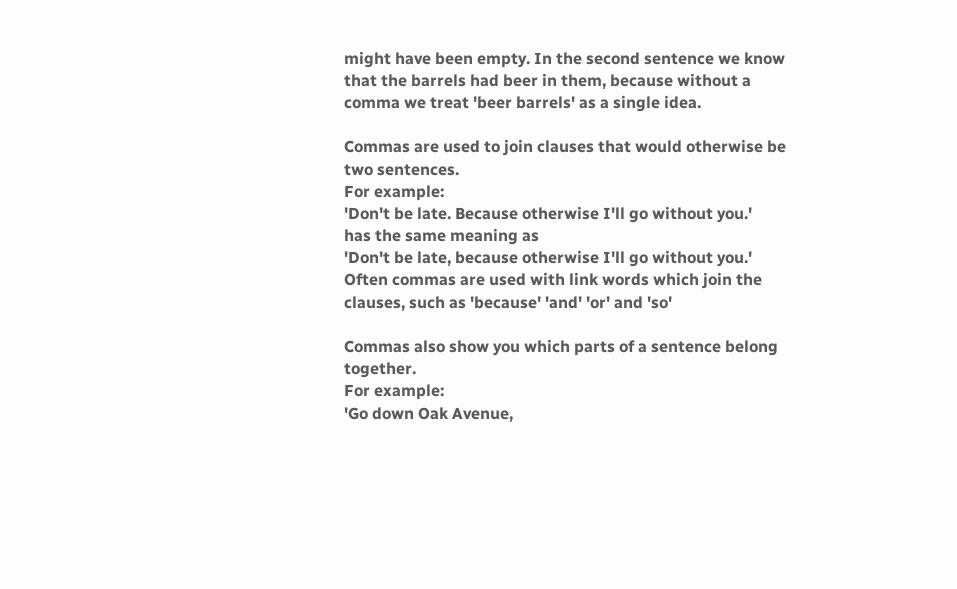might have been empty. In the second sentence we know that the barrels had beer in them, because without a comma we treat 'beer barrels' as a single idea.

Commas are used to join clauses that would otherwise be two sentences.
For example:
'Don't be late. Because otherwise I'll go without you.'
has the same meaning as
'Don't be late, because otherwise I'll go without you.'
Often commas are used with link words which join the clauses, such as 'because' 'and' 'or' and 'so'

Commas also show you which parts of a sentence belong together.
For example:
'Go down Oak Avenue,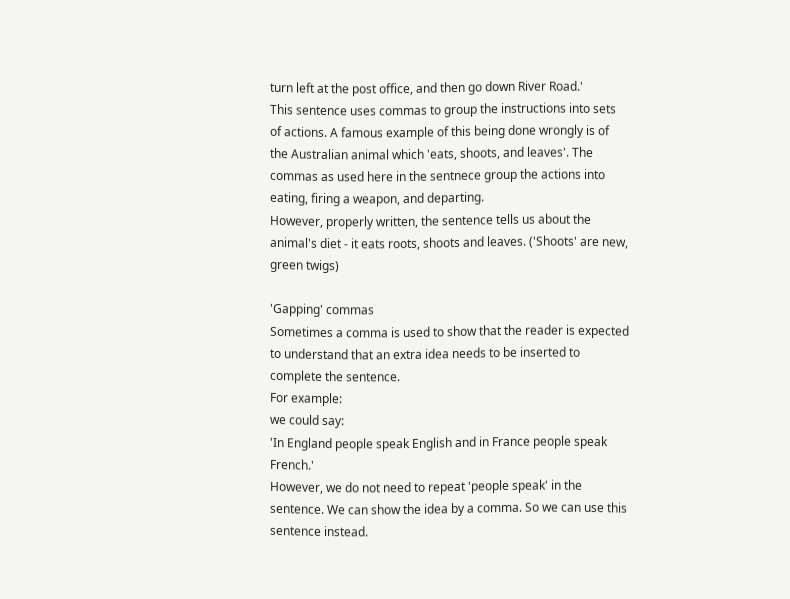turn left at the post office, and then go down River Road.'
This sentence uses commas to group the instructions into sets of actions. A famous example of this being done wrongly is of the Australian animal which 'eats, shoots, and leaves'. The commas as used here in the sentnece group the actions into eating, firing a weapon, and departing.
However, properly written, the sentence tells us about the animal's diet - it eats roots, shoots and leaves. ('Shoots' are new, green twigs)

'Gapping' commas
Sometimes a comma is used to show that the reader is expected to understand that an extra idea needs to be inserted to complete the sentence.
For example:
we could say:
'In England people speak English and in France people speak French.'
However, we do not need to repeat 'people speak' in the sentence. We can show the idea by a comma. So we can use this sentence instead.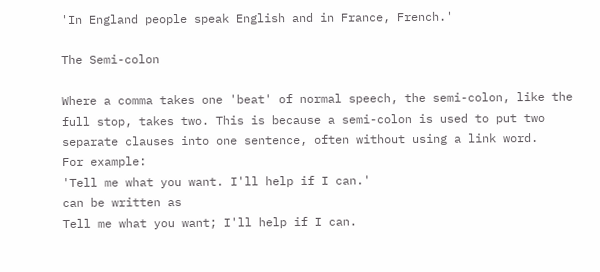'In England people speak English and in France, French.'

The Semi-colon

Where a comma takes one 'beat' of normal speech, the semi-colon, like the full stop, takes two. This is because a semi-colon is used to put two separate clauses into one sentence, often without using a link word.
For example:
'Tell me what you want. I'll help if I can.'
can be written as
Tell me what you want; I'll help if I can.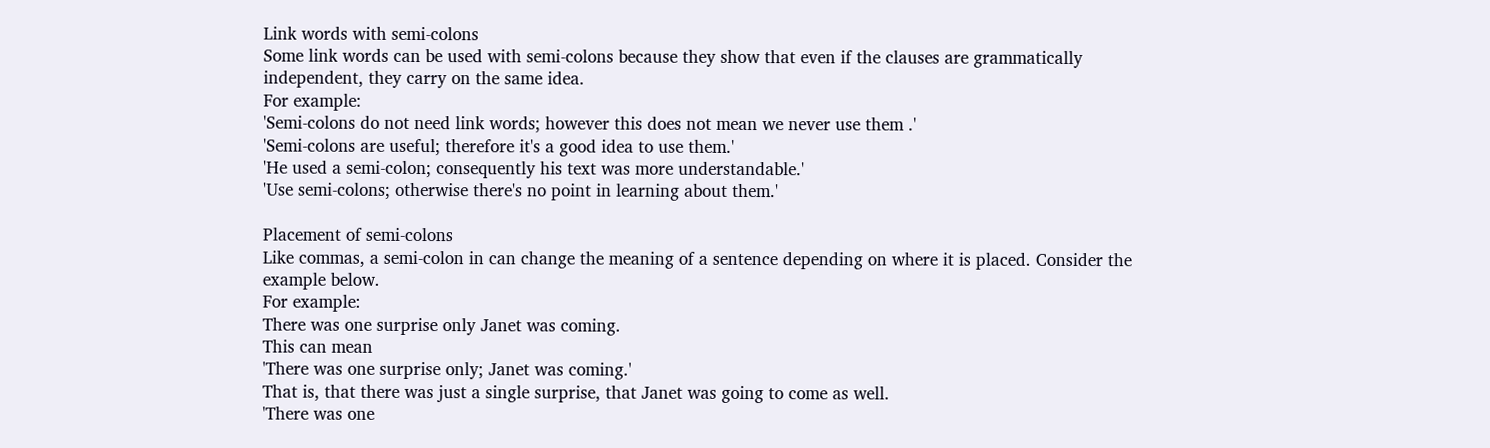Link words with semi-colons
Some link words can be used with semi-colons because they show that even if the clauses are grammatically independent, they carry on the same idea.
For example:
'Semi-colons do not need link words; however this does not mean we never use them .'
'Semi-colons are useful; therefore it's a good idea to use them.'
'He used a semi-colon; consequently his text was more understandable.'
'Use semi-colons; otherwise there's no point in learning about them.'

Placement of semi-colons
Like commas, a semi-colon in can change the meaning of a sentence depending on where it is placed. Consider the example below.
For example:
There was one surprise only Janet was coming.
This can mean
'There was one surprise only; Janet was coming.'
That is, that there was just a single surprise, that Janet was going to come as well.
'There was one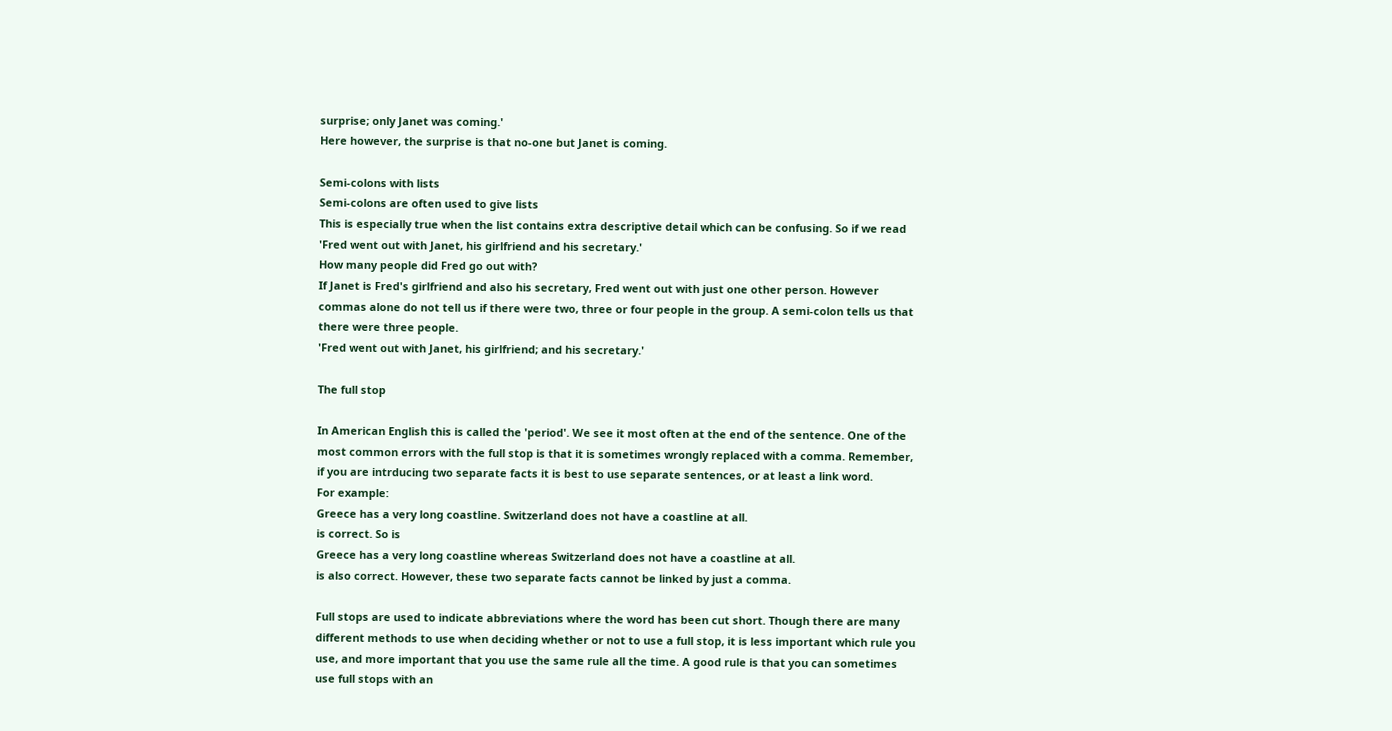surprise; only Janet was coming.'
Here however, the surprise is that no-one but Janet is coming.

Semi-colons with lists
Semi-colons are often used to give lists
This is especially true when the list contains extra descriptive detail which can be confusing. So if we read
'Fred went out with Janet, his girlfriend and his secretary.'
How many people did Fred go out with?
If Janet is Fred's girlfriend and also his secretary, Fred went out with just one other person. However commas alone do not tell us if there were two, three or four people in the group. A semi-colon tells us that there were three people.
'Fred went out with Janet, his girlfriend; and his secretary.'

The full stop

In American English this is called the 'period'. We see it most often at the end of the sentence. One of the most common errors with the full stop is that it is sometimes wrongly replaced with a comma. Remember, if you are intrducing two separate facts it is best to use separate sentences, or at least a link word.
For example:
Greece has a very long coastline. Switzerland does not have a coastline at all.
is correct. So is
Greece has a very long coastline whereas Switzerland does not have a coastline at all.
is also correct. However, these two separate facts cannot be linked by just a comma.

Full stops are used to indicate abbreviations where the word has been cut short. Though there are many different methods to use when deciding whether or not to use a full stop, it is less important which rule you use, and more important that you use the same rule all the time. A good rule is that you can sometimes use full stops with an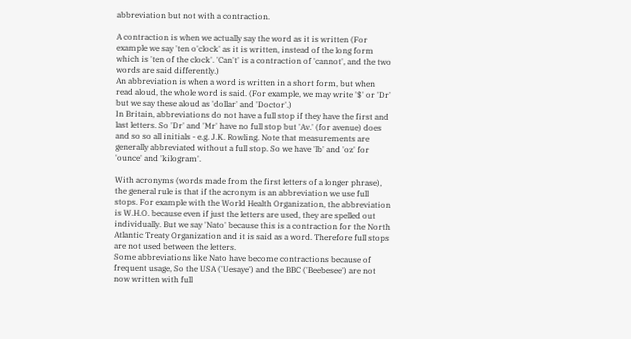abbreviation but not with a contraction.

A contraction is when we actually say the word as it is written (For example we say 'ten o'clock' as it is written, instead of the long form which is 'ten of the clock'. 'Can't' is a contraction of 'cannot', and the two words are said differently.)
An abbreviation is when a word is written in a short form, but when read aloud, the whole word is said. (For example, we may write '$' or 'Dr' but we say these aloud as 'dollar' and 'Doctor'.)
In Britain, abbreviations do not have a full stop if they have the first and last letters. So 'Dr' and 'Mr' have no full stop but 'Av.' (for avenue) does and so so all initials - e.g. J.K. Rowling. Note that measurements are generally abbreviated without a full stop. So we have 'lb' and 'oz' for 'ounce' and 'kilogram'.

With acronyms (words made from the first letters of a longer phrase), the general rule is that if the acronym is an abbreviation we use full stops. For example with the World Health Organization, the abbreviation is W.H.O. because even if just the letters are used, they are spelled out individually. But we say 'Nato' because this is a contraction for the North Atlantic Treaty Organization and it is said as a word. Therefore full stops are not used between the letters.
Some abbreviations like Nato have become contractions because of frequent usage, So the USA ('Uesaye') and the BBC ('Beebesee') are not now written with full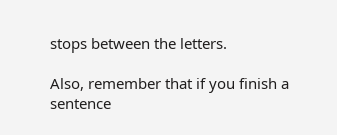stops between the letters.

Also, remember that if you finish a sentence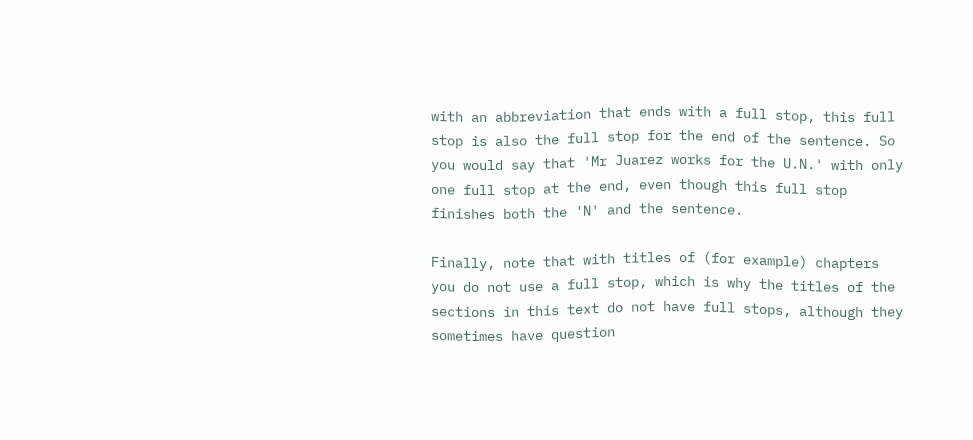with an abbreviation that ends with a full stop, this full stop is also the full stop for the end of the sentence. So you would say that 'Mr Juarez works for the U.N.' with only one full stop at the end, even though this full stop finishes both the 'N' and the sentence.

Finally, note that with titles of (for example) chapters you do not use a full stop, which is why the titles of the sections in this text do not have full stops, although they sometimes have question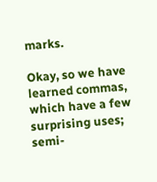marks.

Okay, so we have learned commas, which have a few surprising uses; semi-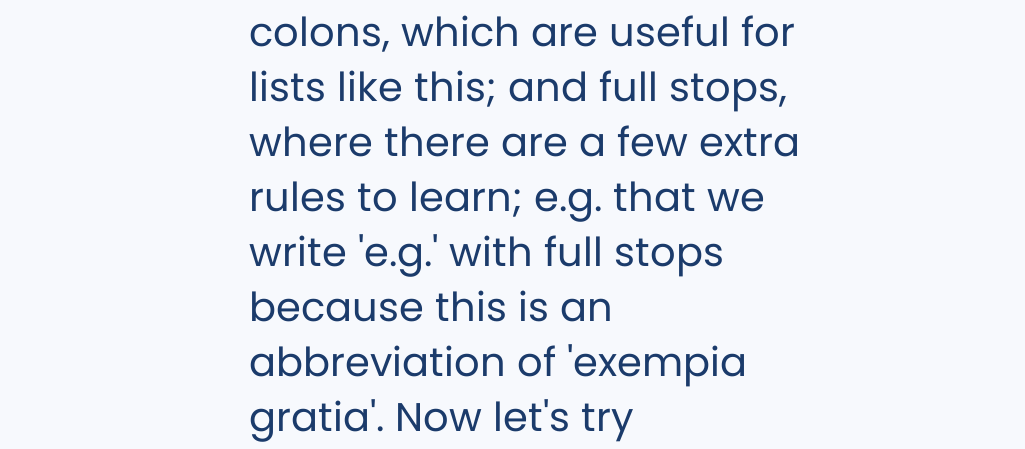colons, which are useful for lists like this; and full stops, where there are a few extra rules to learn; e.g. that we write 'e.g.' with full stops because this is an abbreviation of 'exempia gratia'. Now let's try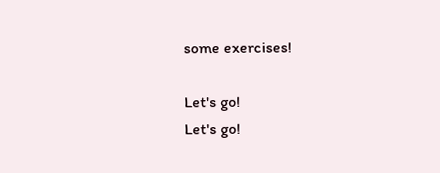some exercises!

Let's go!
Let's go!